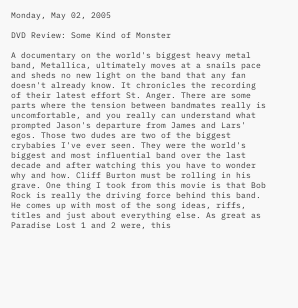Monday, May 02, 2005

DVD Review: Some Kind of Monster

A documentary on the world's biggest heavy metal band, Metallica, ultimately moves at a snails pace and sheds no new light on the band that any fan doesn't already know. It chronicles the recording of their latest effort St. Anger. There are some parts where the tension between bandmates really is uncomfortable, and you really can understand what prompted Jason's departure from James and Lars' egos. Those two dudes are two of the biggest crybabies I've ever seen. They were the world's biggest and most influential band over the last decade and after watching this you have to wonder why and how. Cliff Burton must be rolling in his grave. One thing I took from this movie is that Bob Rock is really the driving force behind this band. He comes up with most of the song ideas, riffs, titles and just about everything else. As great as Paradise Lost 1 and 2 were, this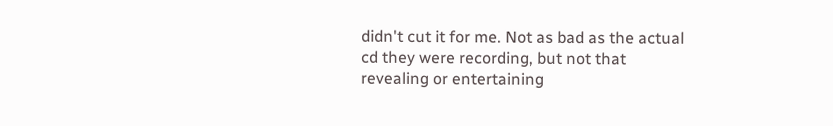didn't cut it for me. Not as bad as the actual cd they were recording, but not that revealing or entertaining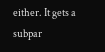either. It gets a subpar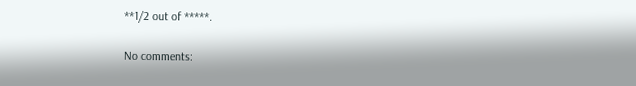**1/2 out of *****.

No comments: